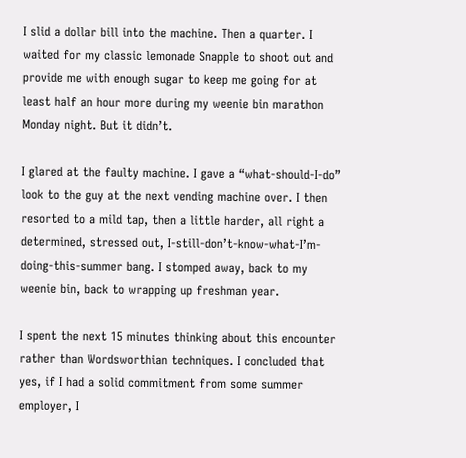I slid a dollar bill into the machine. Then a quarter. I waited for my classic lemonade Snapple to shoot out and provide me with enough sugar to keep me going for at least half an hour more during my weenie bin marathon Monday night. But it didn’t.

I glared at the faulty machine. I gave a “what-should-I-do” look to the guy at the next vending machine over. I then resorted to a mild tap, then a little harder, all right a determined, stressed out, I-still-don’t-know-what-I’m-doing-this-summer bang. I stomped away, back to my weenie bin, back to wrapping up freshman year.

I spent the next 15 minutes thinking about this encounter rather than Wordsworthian techniques. I concluded that yes, if I had a solid commitment from some summer employer, I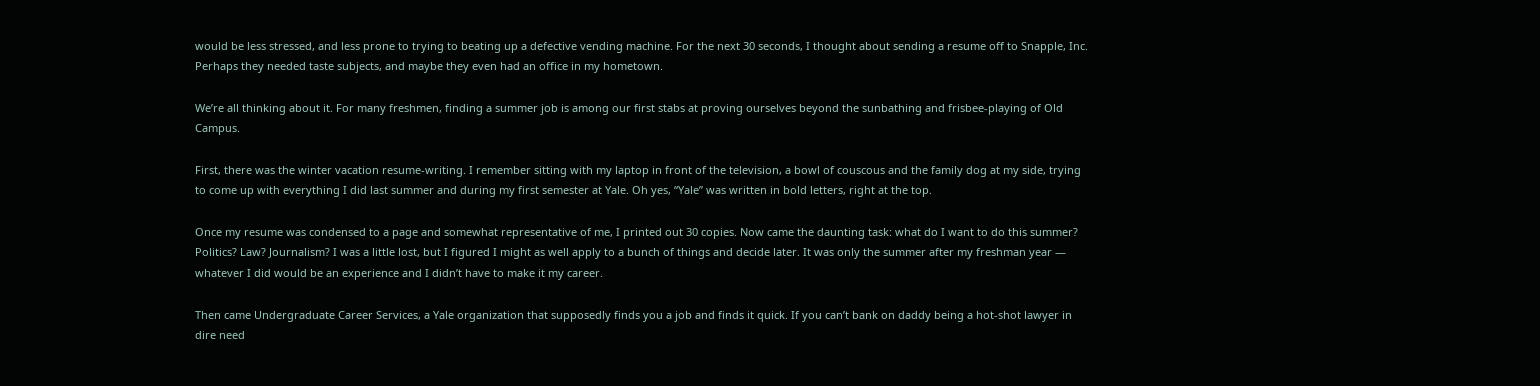would be less stressed, and less prone to trying to beating up a defective vending machine. For the next 30 seconds, I thought about sending a resume off to Snapple, Inc. Perhaps they needed taste subjects, and maybe they even had an office in my hometown.

We’re all thinking about it. For many freshmen, finding a summer job is among our first stabs at proving ourselves beyond the sunbathing and frisbee-playing of Old Campus.

First, there was the winter vacation resume-writing. I remember sitting with my laptop in front of the television, a bowl of couscous and the family dog at my side, trying to come up with everything I did last summer and during my first semester at Yale. Oh yes, “Yale” was written in bold letters, right at the top.

Once my resume was condensed to a page and somewhat representative of me, I printed out 30 copies. Now came the daunting task: what do I want to do this summer? Politics? Law? Journalism? I was a little lost, but I figured I might as well apply to a bunch of things and decide later. It was only the summer after my freshman year — whatever I did would be an experience and I didn’t have to make it my career.

Then came Undergraduate Career Services, a Yale organization that supposedly finds you a job and finds it quick. If you can’t bank on daddy being a hot-shot lawyer in dire need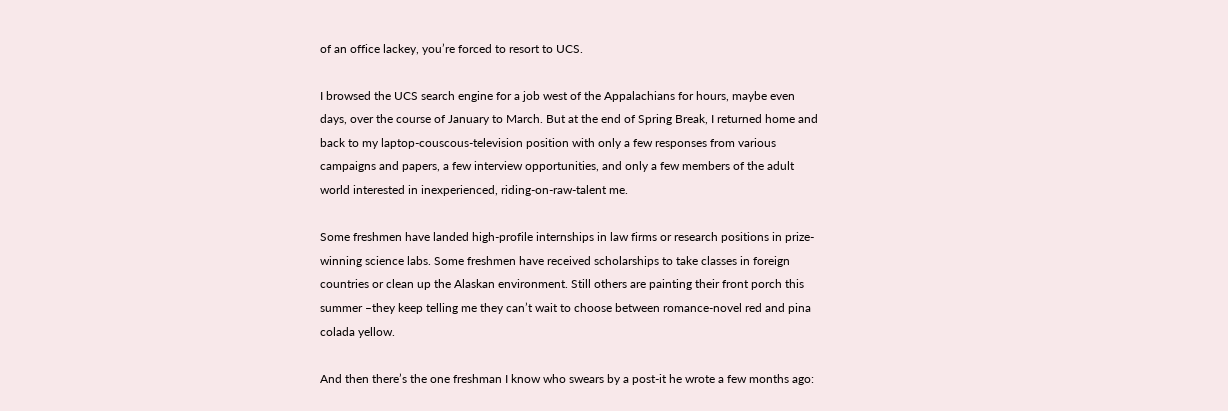of an office lackey, you’re forced to resort to UCS.

I browsed the UCS search engine for a job west of the Appalachians for hours, maybe even days, over the course of January to March. But at the end of Spring Break, I returned home and back to my laptop-couscous-television position with only a few responses from various campaigns and papers, a few interview opportunities, and only a few members of the adult world interested in inexperienced, riding-on-raw-talent me.

Some freshmen have landed high-profile internships in law firms or research positions in prize-winning science labs. Some freshmen have received scholarships to take classes in foreign countries or clean up the Alaskan environment. Still others are painting their front porch this summer –they keep telling me they can’t wait to choose between romance-novel red and pina colada yellow.

And then there’s the one freshman I know who swears by a post-it he wrote a few months ago: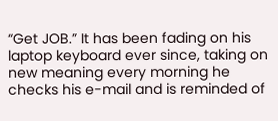“Get JOB.” It has been fading on his laptop keyboard ever since, taking on new meaning every morning he checks his e-mail and is reminded of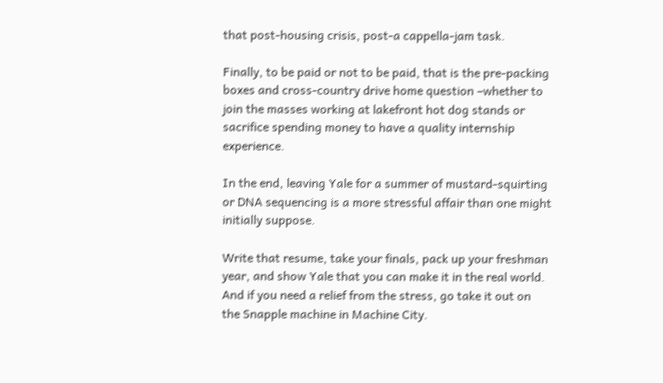that post-housing crisis, post-a cappella-jam task.

Finally, to be paid or not to be paid, that is the pre-packing boxes and cross-country drive home question –whether to join the masses working at lakefront hot dog stands or sacrifice spending money to have a quality internship experience.

In the end, leaving Yale for a summer of mustard-squirting or DNA sequencing is a more stressful affair than one might initially suppose.

Write that resume, take your finals, pack up your freshman year, and show Yale that you can make it in the real world. And if you need a relief from the stress, go take it out on the Snapple machine in Machine City.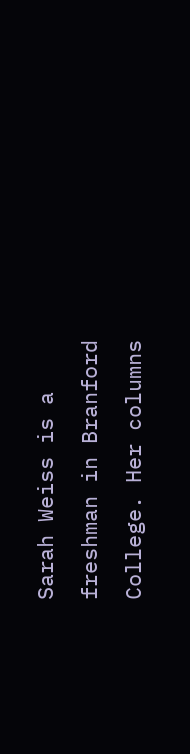Sarah Weiss is a freshman in Branford College. Her columns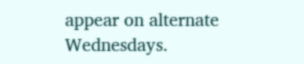appear on alternate Wednesdays.